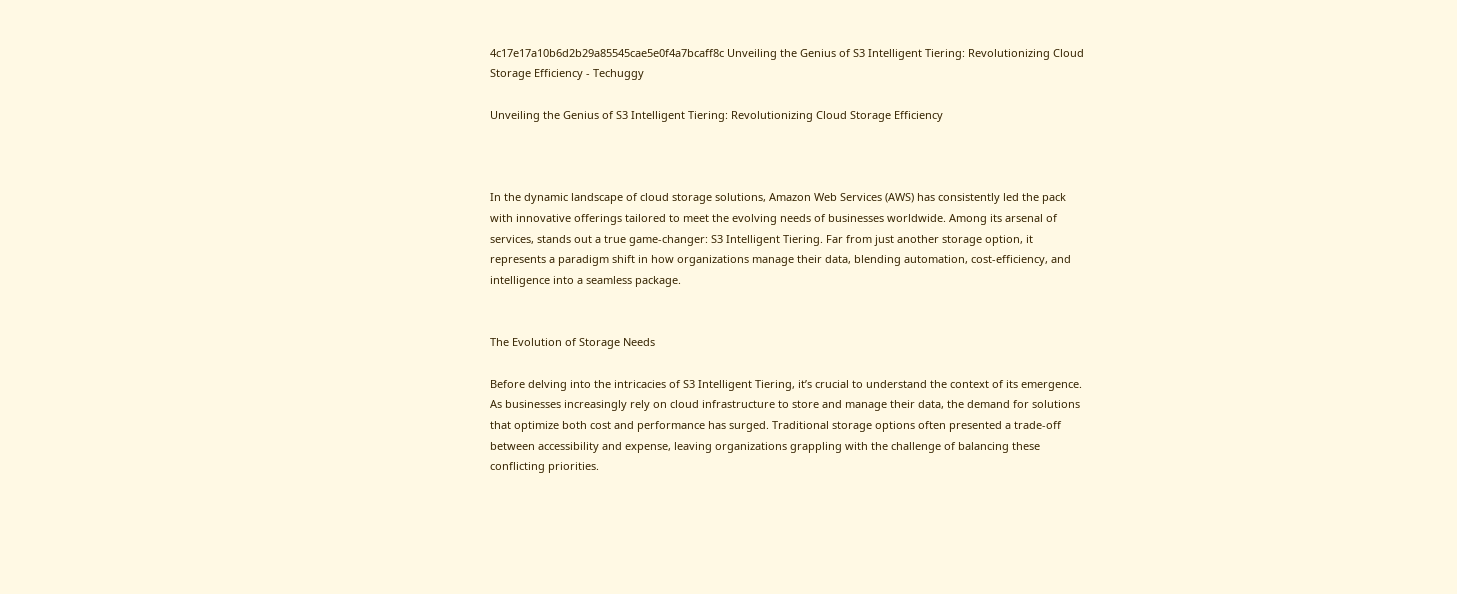4c17e17a10b6d2b29a85545cae5e0f4a7bcaff8c Unveiling the Genius of S3 Intelligent Tiering: Revolutionizing Cloud Storage Efficiency - Techuggy

Unveiling the Genius of S3 Intelligent Tiering: Revolutionizing Cloud Storage Efficiency



In the dynamic landscape of cloud storage solutions, Amazon Web Services (AWS) has consistently led the pack with innovative offerings tailored to meet the evolving needs of businesses worldwide. Among its arsenal of services, stands out a true game-changer: S3 Intelligent Tiering. Far from just another storage option, it represents a paradigm shift in how organizations manage their data, blending automation, cost-efficiency, and intelligence into a seamless package.


The Evolution of Storage Needs

Before delving into the intricacies of S3 Intelligent Tiering, it’s crucial to understand the context of its emergence. As businesses increasingly rely on cloud infrastructure to store and manage their data, the demand for solutions that optimize both cost and performance has surged. Traditional storage options often presented a trade-off between accessibility and expense, leaving organizations grappling with the challenge of balancing these conflicting priorities.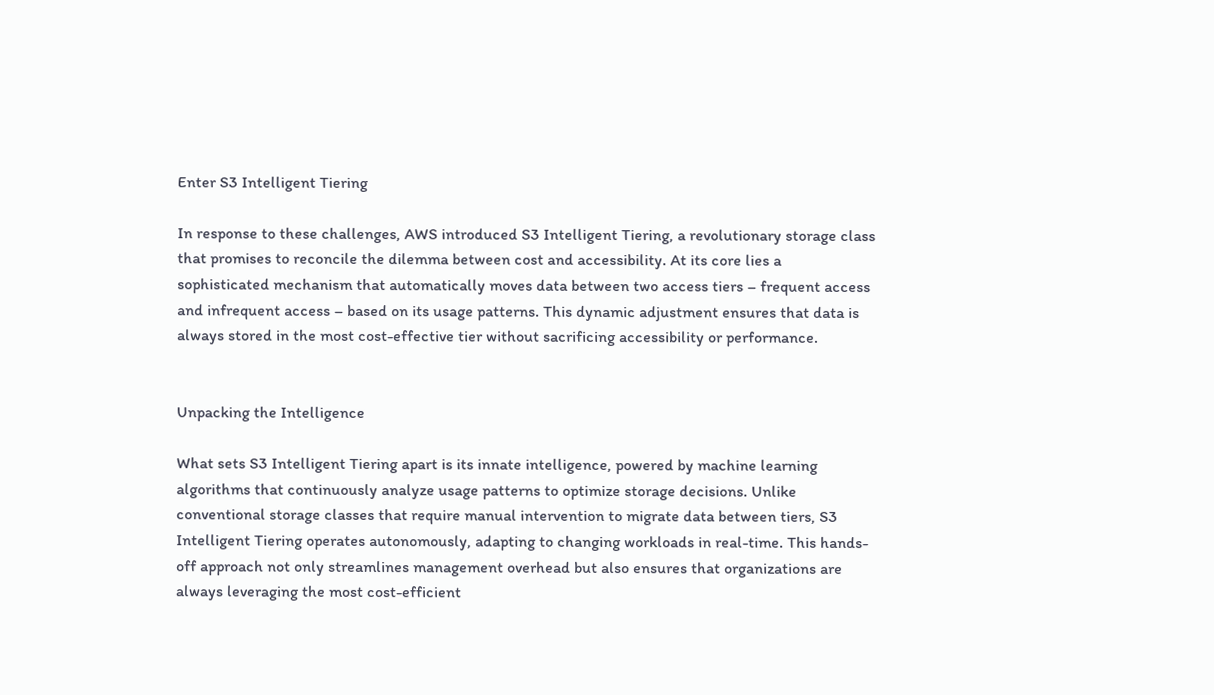Enter S3 Intelligent Tiering

In response to these challenges, AWS introduced S3 Intelligent Tiering, a revolutionary storage class that promises to reconcile the dilemma between cost and accessibility. At its core lies a sophisticated mechanism that automatically moves data between two access tiers – frequent access and infrequent access – based on its usage patterns. This dynamic adjustment ensures that data is always stored in the most cost-effective tier without sacrificing accessibility or performance.


Unpacking the Intelligence

What sets S3 Intelligent Tiering apart is its innate intelligence, powered by machine learning algorithms that continuously analyze usage patterns to optimize storage decisions. Unlike conventional storage classes that require manual intervention to migrate data between tiers, S3 Intelligent Tiering operates autonomously, adapting to changing workloads in real-time. This hands-off approach not only streamlines management overhead but also ensures that organizations are always leveraging the most cost-efficient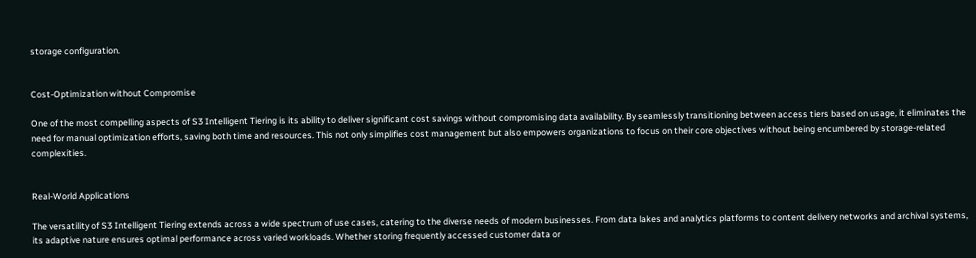storage configuration.


Cost-Optimization without Compromise

One of the most compelling aspects of S3 Intelligent Tiering is its ability to deliver significant cost savings without compromising data availability. By seamlessly transitioning between access tiers based on usage, it eliminates the need for manual optimization efforts, saving both time and resources. This not only simplifies cost management but also empowers organizations to focus on their core objectives without being encumbered by storage-related complexities.


Real-World Applications

The versatility of S3 Intelligent Tiering extends across a wide spectrum of use cases, catering to the diverse needs of modern businesses. From data lakes and analytics platforms to content delivery networks and archival systems, its adaptive nature ensures optimal performance across varied workloads. Whether storing frequently accessed customer data or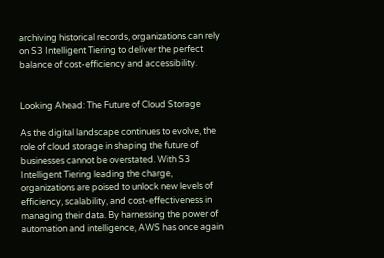archiving historical records, organizations can rely on S3 Intelligent Tiering to deliver the perfect balance of cost-efficiency and accessibility.


Looking Ahead: The Future of Cloud Storage

As the digital landscape continues to evolve, the role of cloud storage in shaping the future of businesses cannot be overstated. With S3 Intelligent Tiering leading the charge, organizations are poised to unlock new levels of efficiency, scalability, and cost-effectiveness in managing their data. By harnessing the power of automation and intelligence, AWS has once again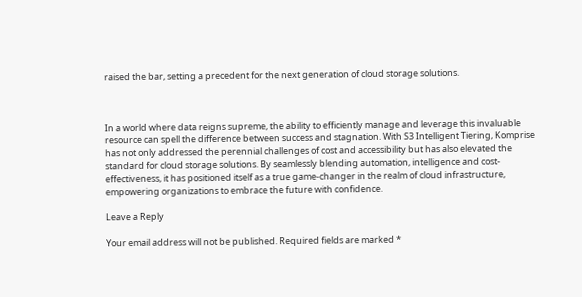raised the bar, setting a precedent for the next generation of cloud storage solutions.



In a world where data reigns supreme, the ability to efficiently manage and leverage this invaluable resource can spell the difference between success and stagnation. With S3 Intelligent Tiering, Komprise has not only addressed the perennial challenges of cost and accessibility but has also elevated the standard for cloud storage solutions. By seamlessly blending automation, intelligence and cost-effectiveness, it has positioned itself as a true game-changer in the realm of cloud infrastructure, empowering organizations to embrace the future with confidence.

Leave a Reply

Your email address will not be published. Required fields are marked *